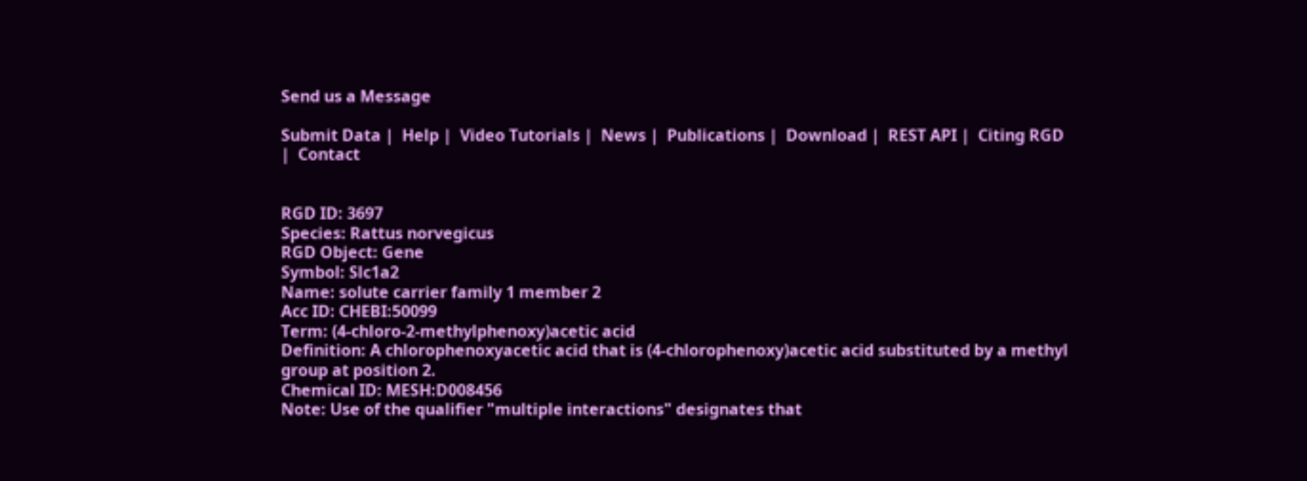Send us a Message

Submit Data |  Help |  Video Tutorials |  News |  Publications |  Download |  REST API |  Citing RGD |  Contact


RGD ID: 3697
Species: Rattus norvegicus
RGD Object: Gene
Symbol: Slc1a2
Name: solute carrier family 1 member 2
Acc ID: CHEBI:50099
Term: (4-chloro-2-methylphenoxy)acetic acid
Definition: A chlorophenoxyacetic acid that is (4-chlorophenoxy)acetic acid substituted by a methyl group at position 2.
Chemical ID: MESH:D008456
Note: Use of the qualifier "multiple interactions" designates that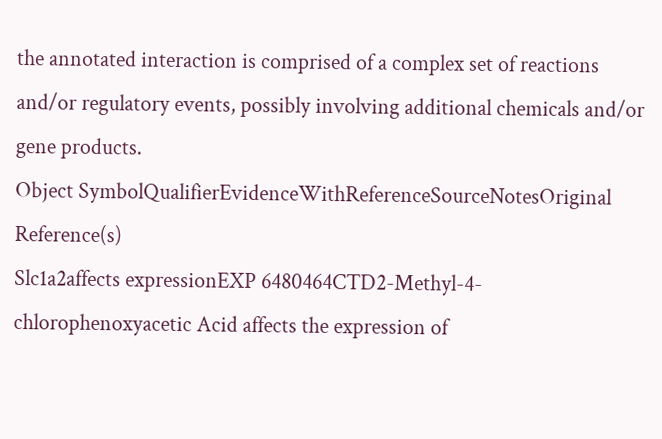the annotated interaction is comprised of a complex set of reactions and/or regulatory events, possibly involving additional chemicals and/or gene products.
Object SymbolQualifierEvidenceWithReferenceSourceNotesOriginal Reference(s)
Slc1a2affects expressionEXP 6480464CTD2-Methyl-4-chlorophenoxyacetic Acid affects the expression of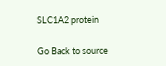SLC1A2 protein

Go Back to source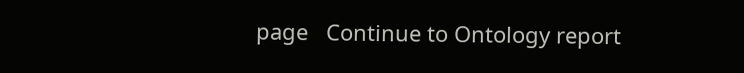page   Continue to Ontology report